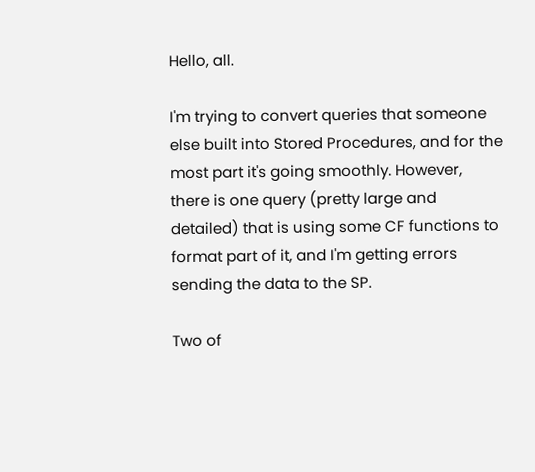Hello, all.

I'm trying to convert queries that someone else built into Stored Procedures, and for the most part it's going smoothly. However, there is one query (pretty large and detailed) that is using some CF functions to format part of it, and I'm getting errors sending the data to the SP.

Two of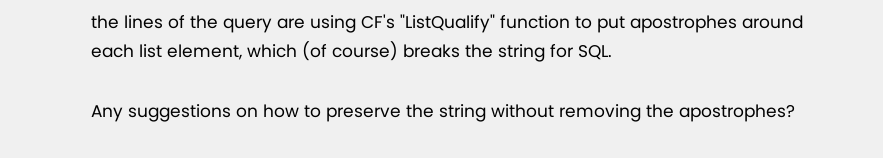the lines of the query are using CF's "ListQualify" function to put apostrophes around each list element, which (of course) breaks the string for SQL.

Any suggestions on how to preserve the string without removing the apostrophes?